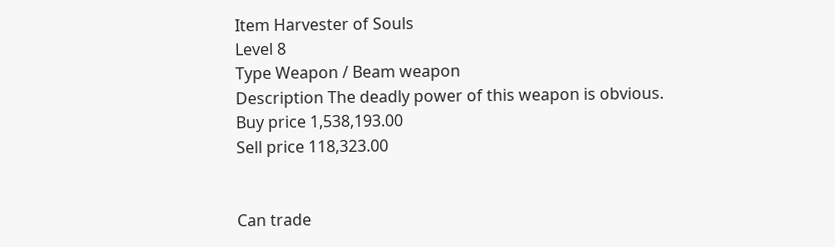Item Harvester of Souls
Level 8
Type Weapon / Beam weapon
Description The deadly power of this weapon is obvious.
Buy price 1,538,193.00
Sell price 118,323.00


Can trade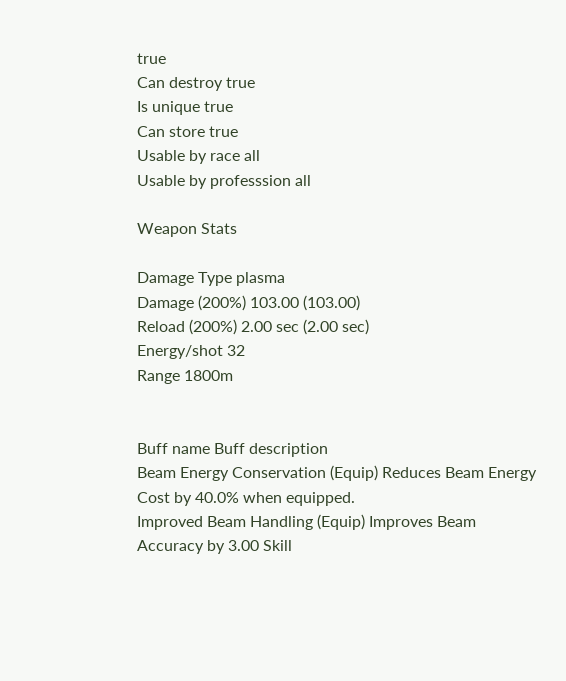true
Can destroy true
Is unique true
Can store true
Usable by race all
Usable by professsion all

Weapon Stats

Damage Type plasma
Damage (200%) 103.00 (103.00)
Reload (200%) 2.00 sec (2.00 sec)
Energy/shot 32
Range 1800m


Buff name Buff description
Beam Energy Conservation (Equip) Reduces Beam Energy Cost by 40.0% when equipped.
Improved Beam Handling (Equip) Improves Beam Accuracy by 3.00 Skill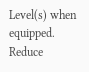Level(s) when equipped.
Reduce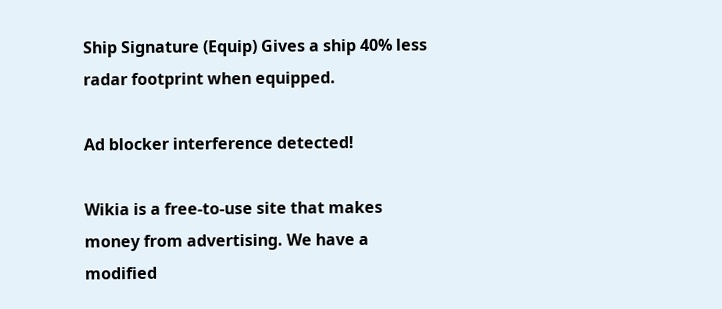Ship Signature (Equip) Gives a ship 40% less radar footprint when equipped.

Ad blocker interference detected!

Wikia is a free-to-use site that makes money from advertising. We have a modified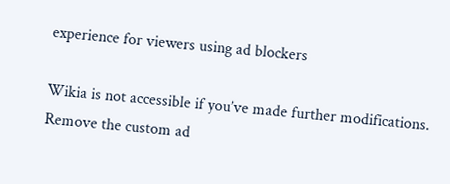experience for viewers using ad blockers

Wikia is not accessible if you’ve made further modifications. Remove the custom ad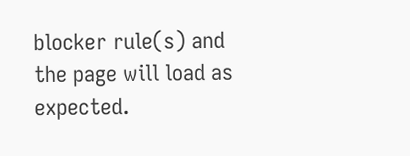blocker rule(s) and the page will load as expected.